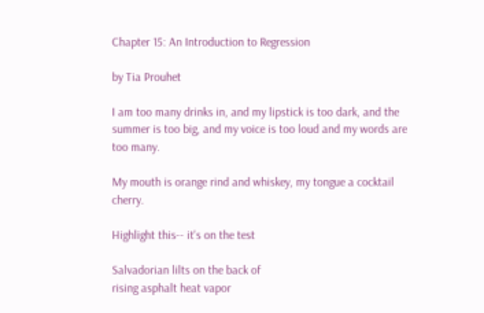Chapter 15: An Introduction to Regression

by Tia Prouhet

I am too many drinks in, and my lipstick is too dark, and the summer is too big, and my voice is too loud and my words are too many.

My mouth is orange rind and whiskey, my tongue a cocktail cherry.

Highlight this-- it's on the test

Salvadorian lilts on the back of
rising asphalt heat vapor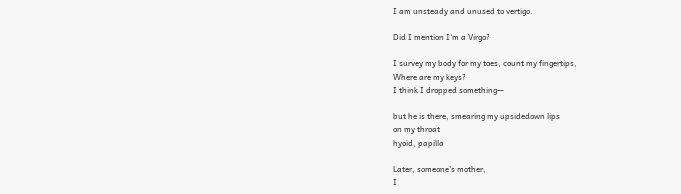I am unsteady and unused to vertigo.

Did I mention I'm a Virgo?

I survey my body for my toes, count my fingertips,
Where are my keys?
I think I dropped something—

but he is there, smearing my upsidedown lips
on my throat
hyoid, papilla

Later, someone's mother,
I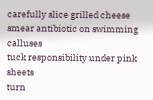carefully slice grilled cheese
smear antibiotic on swimming calluses
tuck responsibility under pink sheets
turn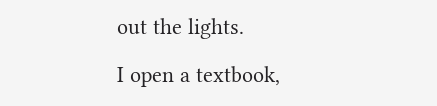out the lights.

I open a textbook,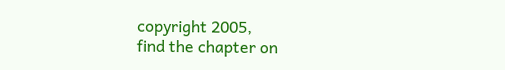copyright 2005,
find the chapter on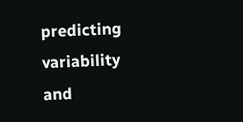predicting variability and